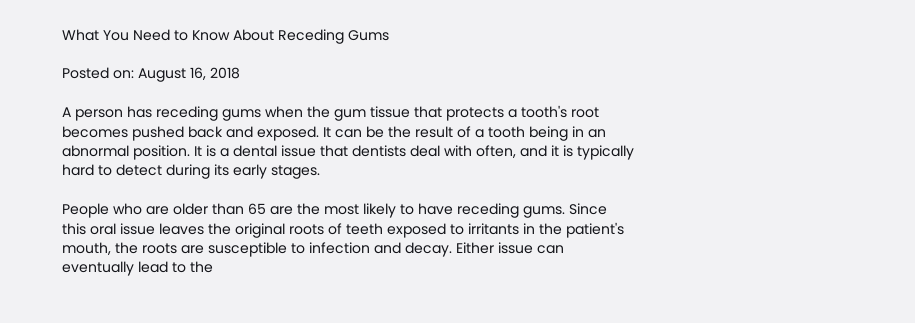What You Need to Know About Receding Gums

Posted on: August 16, 2018

A person has receding gums when the gum tissue that protects a tooth's root becomes pushed back and exposed. It can be the result of a tooth being in an abnormal position. It is a dental issue that dentists deal with often, and it is typically hard to detect during its early stages.

People who are older than 65 are the most likely to have receding gums. Since this oral issue leaves the original roots of teeth exposed to irritants in the patient's mouth, the roots are susceptible to infection and decay. Either issue can eventually lead to the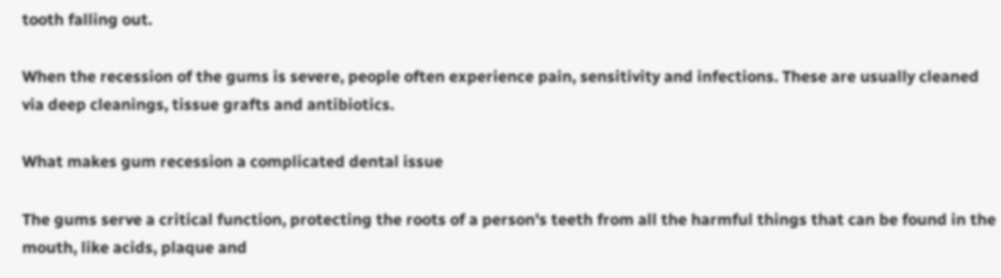tooth falling out.

When the recession of the gums is severe, people often experience pain, sensitivity and infections. These are usually cleaned via deep cleanings, tissue grafts and antibiotics.

What makes gum recession a complicated dental issue

The gums serve a critical function, protecting the roots of a person's teeth from all the harmful things that can be found in the mouth, like acids, plaque and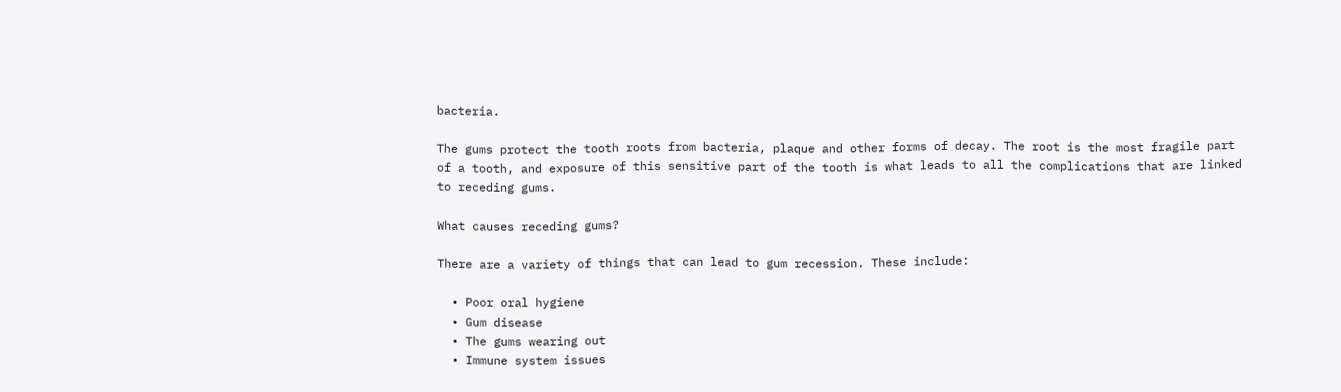bacteria.

The gums protect the tooth roots from bacteria, plaque and other forms of decay. The root is the most fragile part of a tooth, and exposure of this sensitive part of the tooth is what leads to all the complications that are linked to receding gums.

What causes receding gums?

There are a variety of things that can lead to gum recession. These include:

  • Poor oral hygiene
  • Gum disease
  • The gums wearing out
  • Immune system issues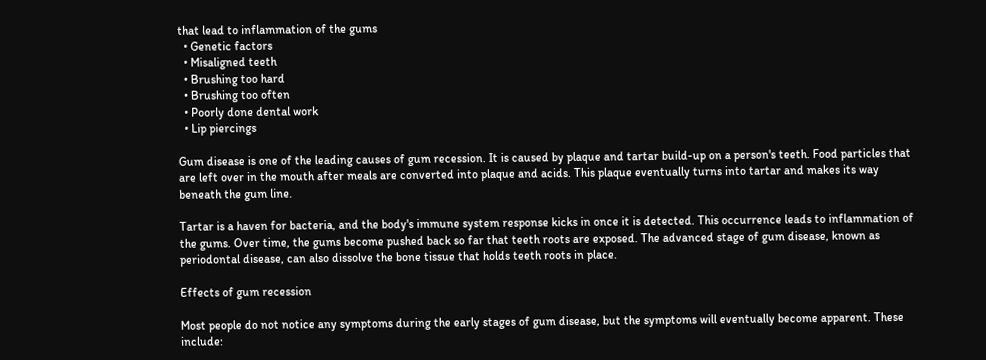that lead to inflammation of the gums
  • Genetic factors
  • Misaligned teeth
  • Brushing too hard
  • Brushing too often
  • Poorly done dental work
  • Lip piercings

Gum disease is one of the leading causes of gum recession. It is caused by plaque and tartar build-up on a person's teeth. Food particles that are left over in the mouth after meals are converted into plaque and acids. This plaque eventually turns into tartar and makes its way beneath the gum line.

Tartar is a haven for bacteria, and the body's immune system response kicks in once it is detected. This occurrence leads to inflammation of the gums. Over time, the gums become pushed back so far that teeth roots are exposed. The advanced stage of gum disease, known as periodontal disease, can also dissolve the bone tissue that holds teeth roots in place.

Effects of gum recession

Most people do not notice any symptoms during the early stages of gum disease, but the symptoms will eventually become apparent. These include: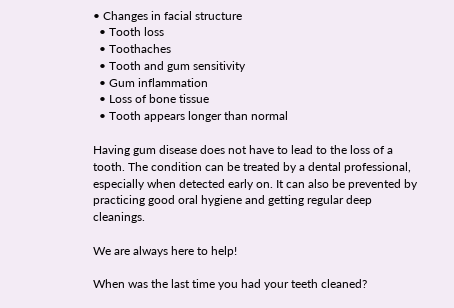• Changes in facial structure
  • Tooth loss
  • Toothaches
  • Tooth and gum sensitivity
  • Gum inflammation
  • Loss of bone tissue
  • Tooth appears longer than normal

Having gum disease does not have to lead to the loss of a tooth. The condition can be treated by a dental professional, especially when detected early on. It can also be prevented by practicing good oral hygiene and getting regular deep cleanings.

We are always here to help!

When was the last time you had your teeth cleaned?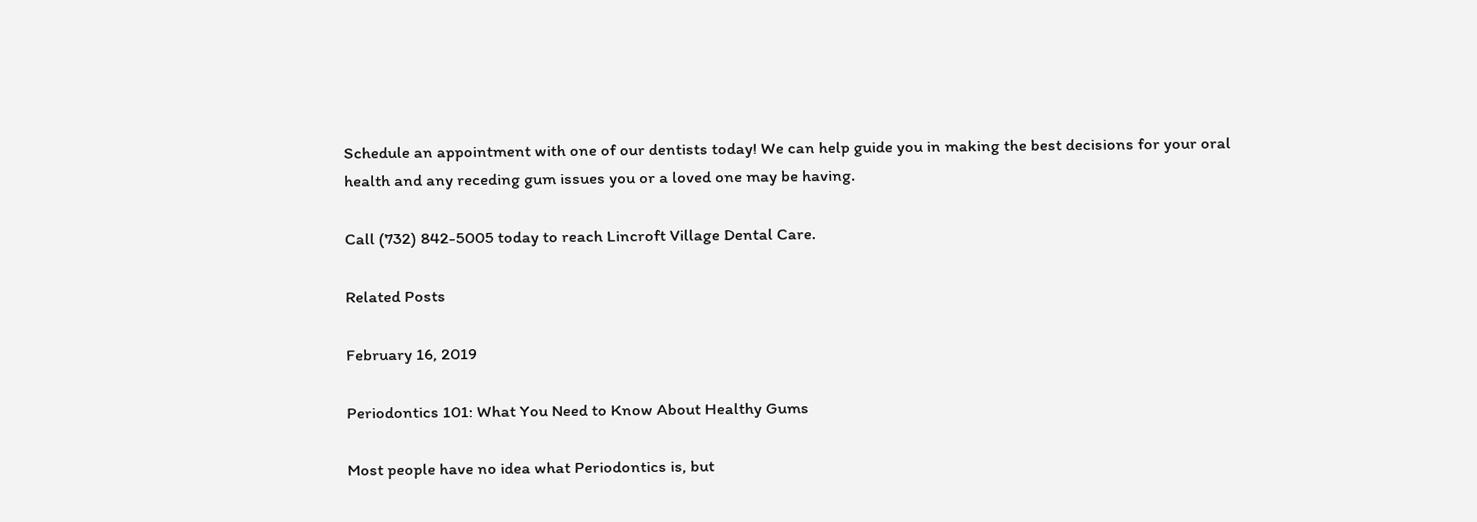Schedule an appointment with one of our dentists today! We can help guide you in making the best decisions for your oral health and any receding gum issues you or a loved one may be having.

Call (732) 842-5005 today to reach Lincroft Village Dental Care.

Related Posts

February 16, 2019

Periodontics 101: What You Need to Know About Healthy Gums

Most people have no idea what Periodontics is, but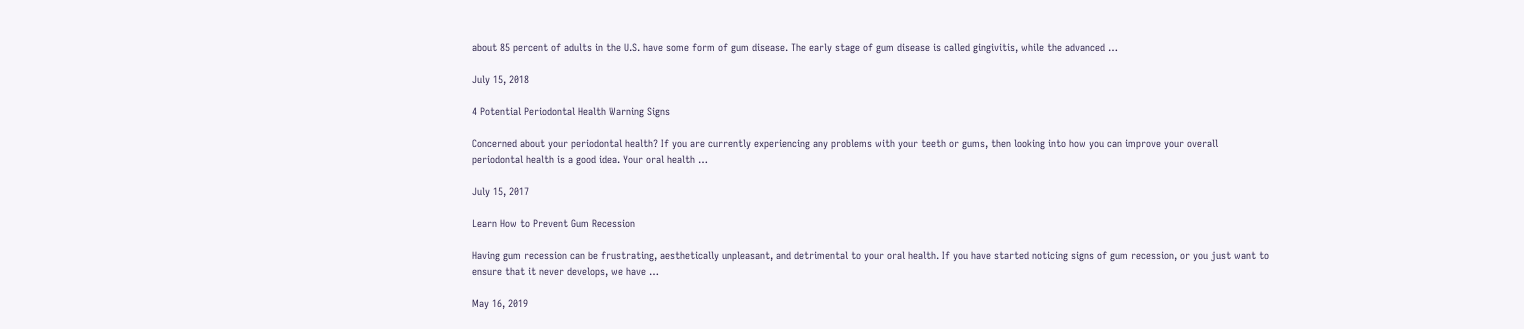about 85 percent of adults in the U.S. have some form of gum disease. The early stage of gum disease is called gingivitis, while the advanced …

July 15, 2018

4 Potential Periodontal Health Warning Signs

Concerned about your periodontal health? If you are currently experiencing any problems with your teeth or gums, then looking into how you can improve your overall periodontal health is a good idea. Your oral health …

July 15, 2017

Learn How to Prevent Gum Recession

Having gum recession can be frustrating, aesthetically unpleasant, and detrimental to your oral health. If you have started noticing signs of gum recession, or you just want to ensure that it never develops, we have …

May 16, 2019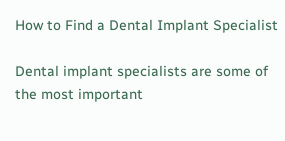How to Find a Dental Implant Specialist

Dental implant specialists are some of the most important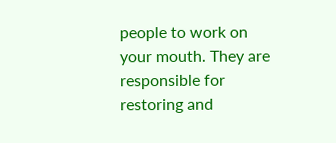people to work on your mouth. They are responsible for restoring and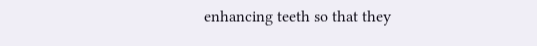enhancing teeth so that they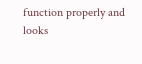function properly and looks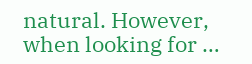natural. However, when looking for …